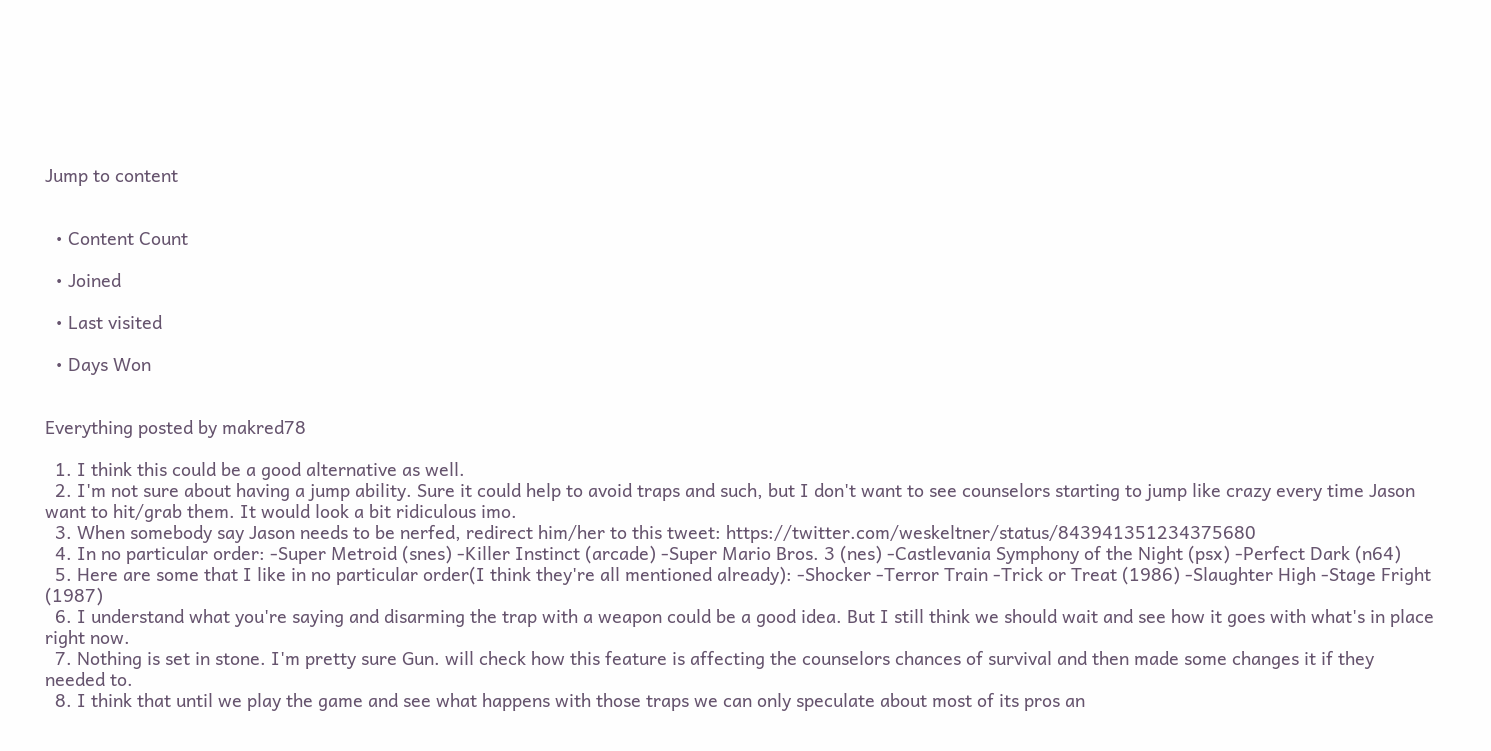Jump to content


  • Content Count

  • Joined

  • Last visited

  • Days Won


Everything posted by makred78

  1. I think this could be a good alternative as well.
  2. I'm not sure about having a jump ability. Sure it could help to avoid traps and such, but I don't want to see counselors starting to jump like crazy every time Jason want to hit/grab them. It would look a bit ridiculous imo.
  3. When somebody say Jason needs to be nerfed, redirect him/her to this tweet: https://twitter.com/weskeltner/status/843941351234375680
  4. In no particular order: -Super Metroid (snes) -Killer Instinct (arcade) -Super Mario Bros. 3 (nes) -Castlevania Symphony of the Night (psx) -Perfect Dark (n64)
  5. Here are some that I like in no particular order(I think they're all mentioned already): -Shocker -Terror Train -Trick or Treat (1986) -Slaughter High -Stage Fright (1987)
  6. I understand what you're saying and disarming the trap with a weapon could be a good idea. But I still think we should wait and see how it goes with what's in place right now.
  7. Nothing is set in stone. I'm pretty sure Gun. will check how this feature is affecting the counselors chances of survival and then made some changes it if they needed to.
  8. I think that until we play the game and see what happens with those traps we can only speculate about most of its pros an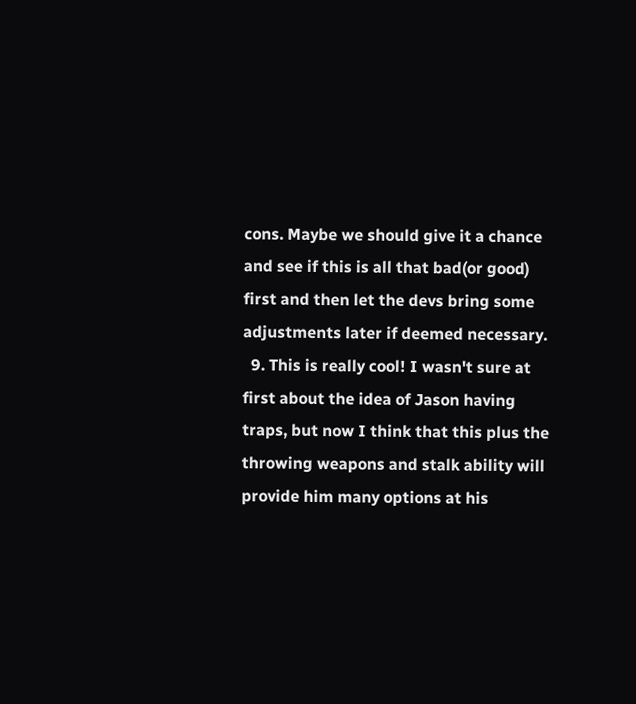cons. Maybe we should give it a chance and see if this is all that bad(or good) first and then let the devs bring some adjustments later if deemed necessary.
  9. This is really cool! I wasn't sure at first about the idea of Jason having traps, but now I think that this plus the throwing weapons and stalk ability will provide him many options at his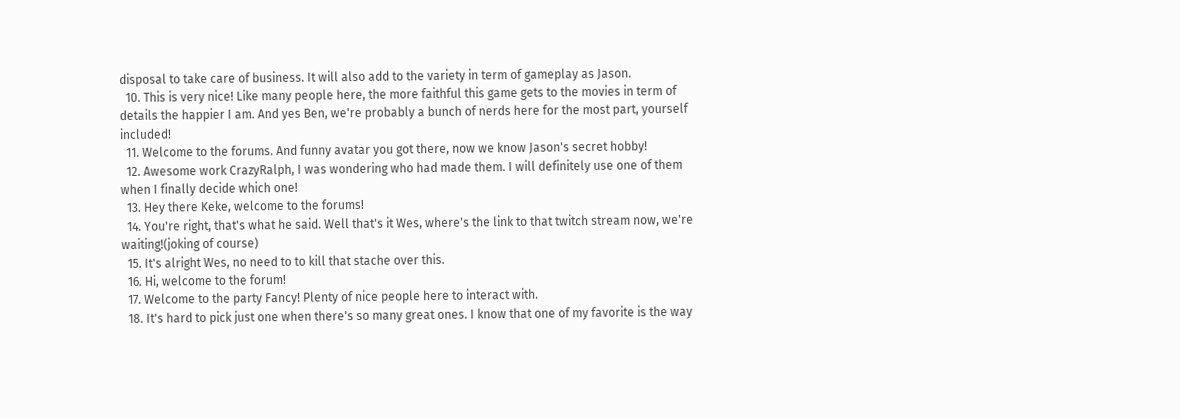disposal to take care of business. It will also add to the variety in term of gameplay as Jason.
  10. This is very nice! Like many people here, the more faithful this game gets to the movies in term of details the happier I am. And yes Ben, we're probably a bunch of nerds here for the most part, yourself included!
  11. Welcome to the forums. And funny avatar you got there, now we know Jason's secret hobby!
  12. Awesome work CrazyRalph, I was wondering who had made them. I will definitely use one of them when I finally decide which one!
  13. Hey there Keke, welcome to the forums!
  14. You're right, that's what he said. Well that's it Wes, where's the link to that twitch stream now, we're waiting!(joking of course)
  15. It's alright Wes, no need to to kill that stache over this.
  16. Hi, welcome to the forum!
  17. Welcome to the party Fancy! Plenty of nice people here to interact with.
  18. It's hard to pick just one when there's so many great ones. I know that one of my favorite is the way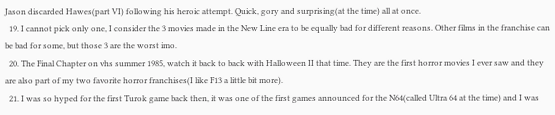Jason discarded Hawes(part VI) following his heroic attempt. Quick, gory and surprising(at the time) all at once.
  19. I cannot pick only one, I consider the 3 movies made in the New Line era to be equally bad for different reasons. Other films in the franchise can be bad for some, but those 3 are the worst imo.
  20. The Final Chapter on vhs summer 1985, watch it back to back with Halloween II that time. They are the first horror movies I ever saw and they are also part of my two favorite horror franchises(I like F13 a little bit more).
  21. I was so hyped for the first Turok game back then, it was one of the first games announced for the N64(called Ultra 64 at the time) and I was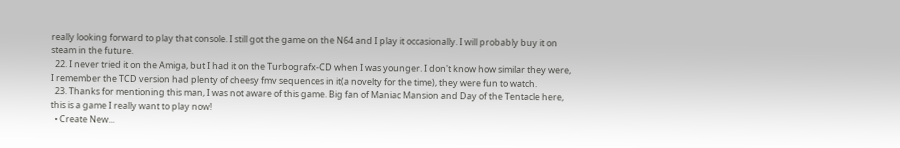really looking forward to play that console. I still got the game on the N64 and I play it occasionally. I will probably buy it on steam in the future.
  22. I never tried it on the Amiga, but I had it on the Turbografx-CD when I was younger. I don't know how similar they were, I remember the TCD version had plenty of cheesy fmv sequences in it(a novelty for the time), they were fun to watch.
  23. Thanks for mentioning this man, I was not aware of this game. Big fan of Maniac Mansion and Day of the Tentacle here, this is a game I really want to play now!
  • Create New...